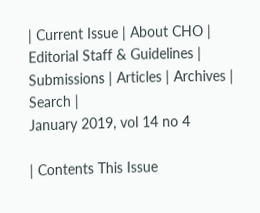| Current Issue | About CHO | Editorial Staff & Guidelines | Submissions | Articles | Archives | Search |
January 2019, vol 14 no 4

| Contents This Issue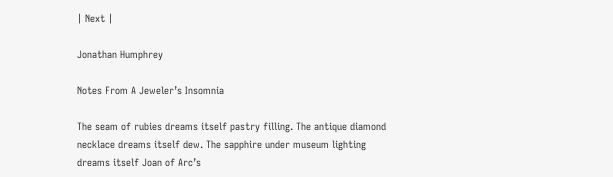| Next |

Jonathan Humphrey

Notes From A Jeweler’s Insomnia

The seam of rubies dreams itself pastry filling. The antique diamond necklace dreams itself dew. The sapphire under museum lighting dreams itself Joan of Arc’s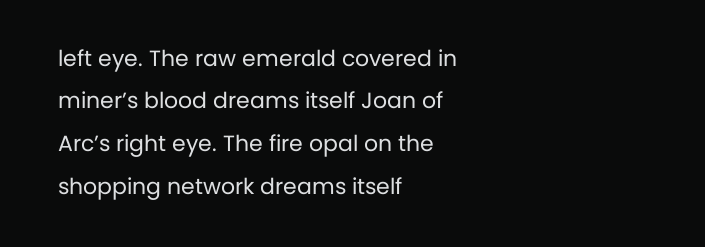left eye. The raw emerald covered in miner’s blood dreams itself Joan of Arc’s right eye. The fire opal on the shopping network dreams itself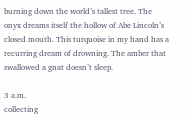burning down the world’s tallest tree. The onyx dreams itself the hollow of Abe Lincoln’s closed mouth. This turquoise in my hand has a recurring dream of drowning. The amber that swallowed a gnat doesn’t sleep.

3 a.m.
collecting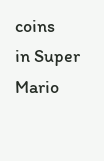coins
in Super Mario